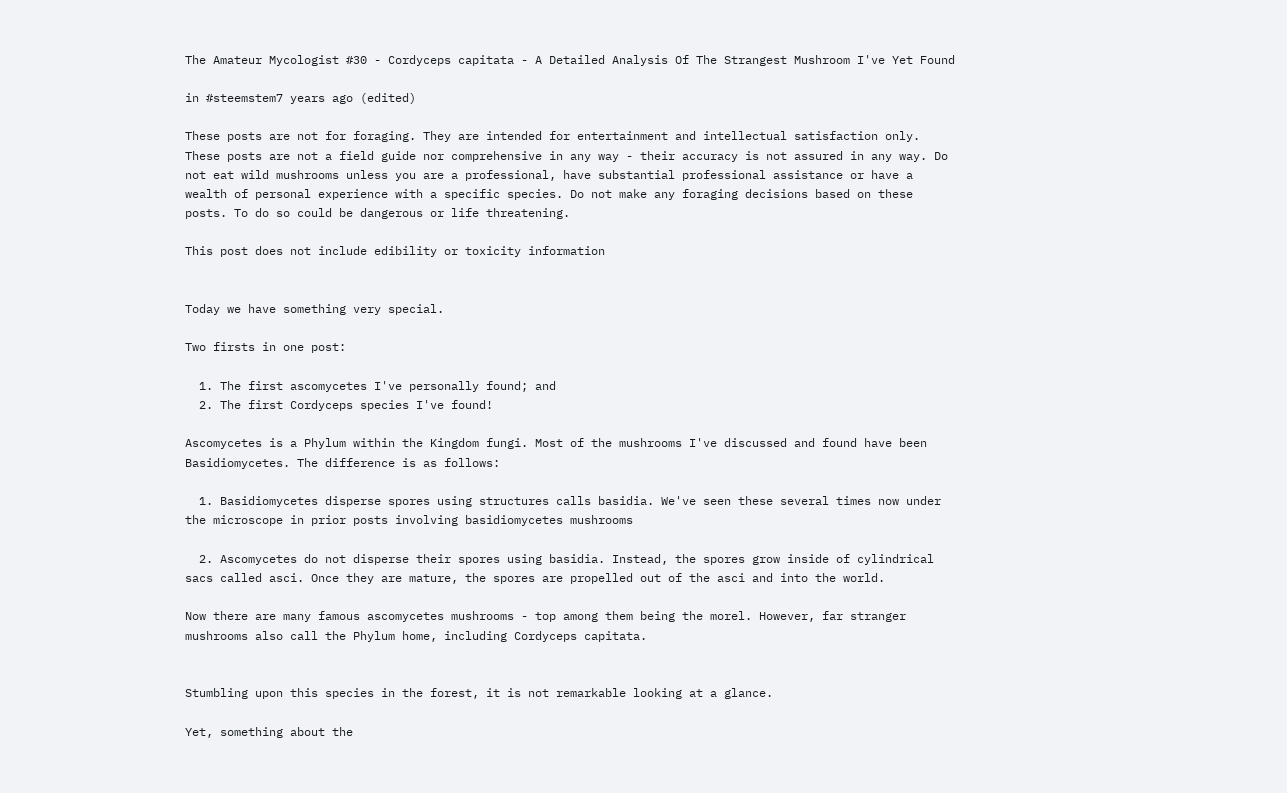The Amateur Mycologist #30 - Cordyceps capitata - A Detailed Analysis Of The Strangest Mushroom I've Yet Found

in #steemstem7 years ago (edited)

These posts are not for foraging. They are intended for entertainment and intellectual satisfaction only. These posts are not a field guide nor comprehensive in any way - their accuracy is not assured in any way. Do not eat wild mushrooms unless you are a professional, have substantial professional assistance or have a wealth of personal experience with a specific species. Do not make any foraging decisions based on these posts. To do so could be dangerous or life threatening.

This post does not include edibility or toxicity information


Today we have something very special.

Two firsts in one post:

  1. The first ascomycetes I've personally found; and
  2. The first Cordyceps species I've found!

Ascomycetes is a Phylum within the Kingdom fungi. Most of the mushrooms I've discussed and found have been Basidiomycetes. The difference is as follows:

  1. Basidiomycetes disperse spores using structures calls basidia. We've seen these several times now under the microscope in prior posts involving basidiomycetes mushrooms

  2. Ascomycetes do not disperse their spores using basidia. Instead, the spores grow inside of cylindrical sacs called asci. Once they are mature, the spores are propelled out of the asci and into the world.

Now there are many famous ascomycetes mushrooms - top among them being the morel. However, far stranger mushrooms also call the Phylum home, including Cordyceps capitata.


Stumbling upon this species in the forest, it is not remarkable looking at a glance.

Yet, something about the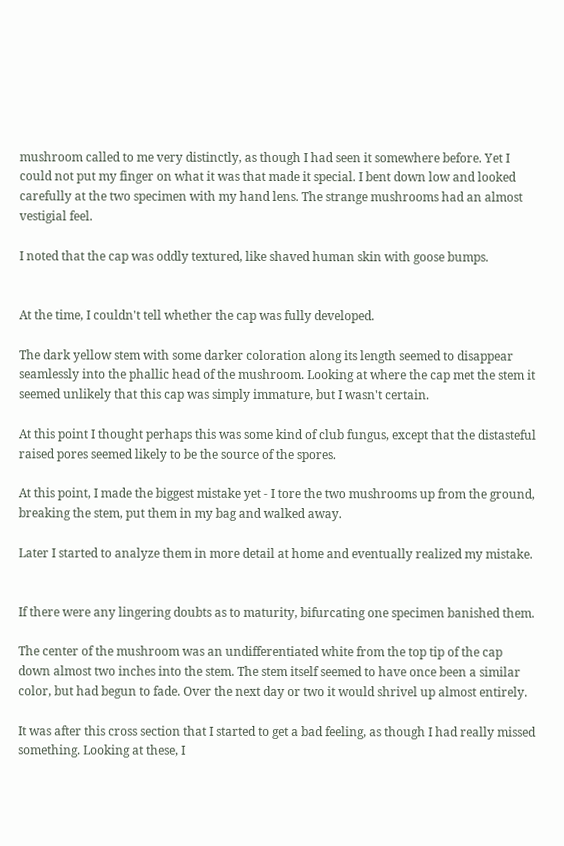mushroom called to me very distinctly, as though I had seen it somewhere before. Yet I could not put my finger on what it was that made it special. I bent down low and looked carefully at the two specimen with my hand lens. The strange mushrooms had an almost vestigial feel.

I noted that the cap was oddly textured, like shaved human skin with goose bumps.


At the time, I couldn't tell whether the cap was fully developed.

The dark yellow stem with some darker coloration along its length seemed to disappear seamlessly into the phallic head of the mushroom. Looking at where the cap met the stem it seemed unlikely that this cap was simply immature, but I wasn't certain.

At this point I thought perhaps this was some kind of club fungus, except that the distasteful raised pores seemed likely to be the source of the spores.

At this point, I made the biggest mistake yet - I tore the two mushrooms up from the ground, breaking the stem, put them in my bag and walked away.

Later I started to analyze them in more detail at home and eventually realized my mistake.


If there were any lingering doubts as to maturity, bifurcating one specimen banished them.

The center of the mushroom was an undifferentiated white from the top tip of the cap down almost two inches into the stem. The stem itself seemed to have once been a similar color, but had begun to fade. Over the next day or two it would shrivel up almost entirely.

It was after this cross section that I started to get a bad feeling, as though I had really missed something. Looking at these, I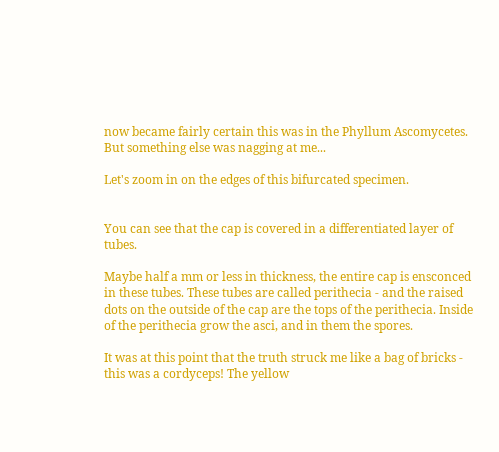now became fairly certain this was in the Phyllum Ascomycetes. But something else was nagging at me...

Let's zoom in on the edges of this bifurcated specimen.


You can see that the cap is covered in a differentiated layer of tubes.

Maybe half a mm or less in thickness, the entire cap is ensconced in these tubes. These tubes are called perithecia - and the raised dots on the outside of the cap are the tops of the perithecia. Inside of the perithecia grow the asci, and in them the spores.

It was at this point that the truth struck me like a bag of bricks - this was a cordyceps! The yellow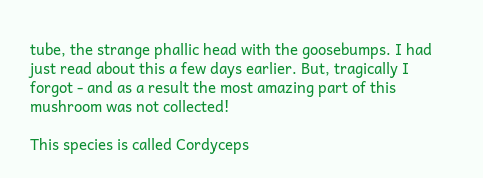tube, the strange phallic head with the goosebumps. I had just read about this a few days earlier. But, tragically I forgot - and as a result the most amazing part of this mushroom was not collected!

This species is called Cordyceps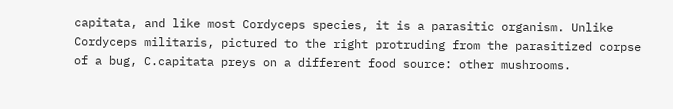capitata, and like most Cordyceps species, it is a parasitic organism. Unlike Cordyceps militaris, pictured to the right protruding from the parasitized corpse of a bug, C.capitata preys on a different food source: other mushrooms.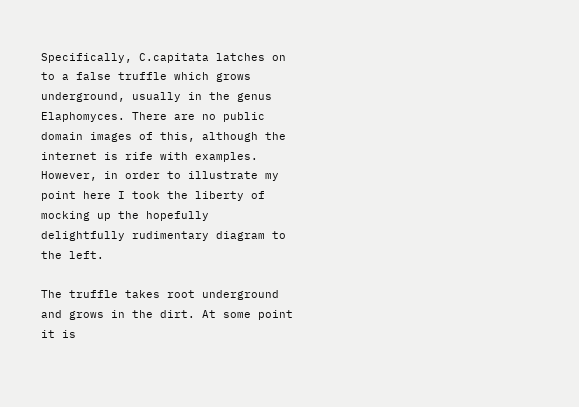Specifically, C.capitata latches on to a false truffle which grows underground, usually in the genus Elaphomyces. There are no public domain images of this, although the internet is rife with examples. However, in order to illustrate my point here I took the liberty of mocking up the hopefully delightfully rudimentary diagram to the left.

The truffle takes root underground and grows in the dirt. At some point it is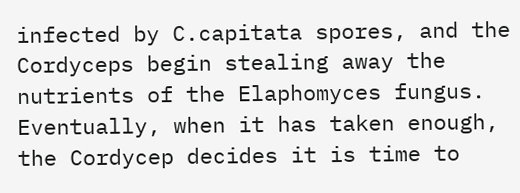infected by C.capitata spores, and the Cordyceps begin stealing away the nutrients of the Elaphomyces fungus. Eventually, when it has taken enough, the Cordycep decides it is time to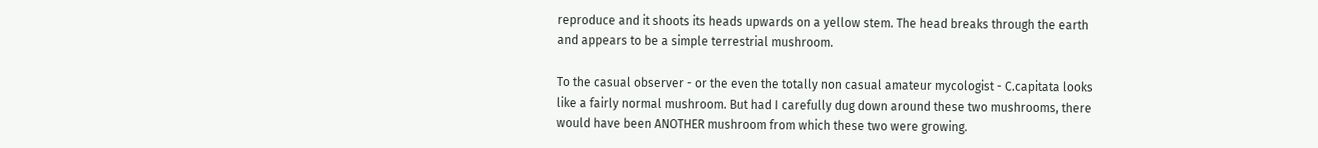reproduce and it shoots its heads upwards on a yellow stem. The head breaks through the earth and appears to be a simple terrestrial mushroom.

To the casual observer - or the even the totally non casual amateur mycologist - C.capitata looks like a fairly normal mushroom. But had I carefully dug down around these two mushrooms, there would have been ANOTHER mushroom from which these two were growing.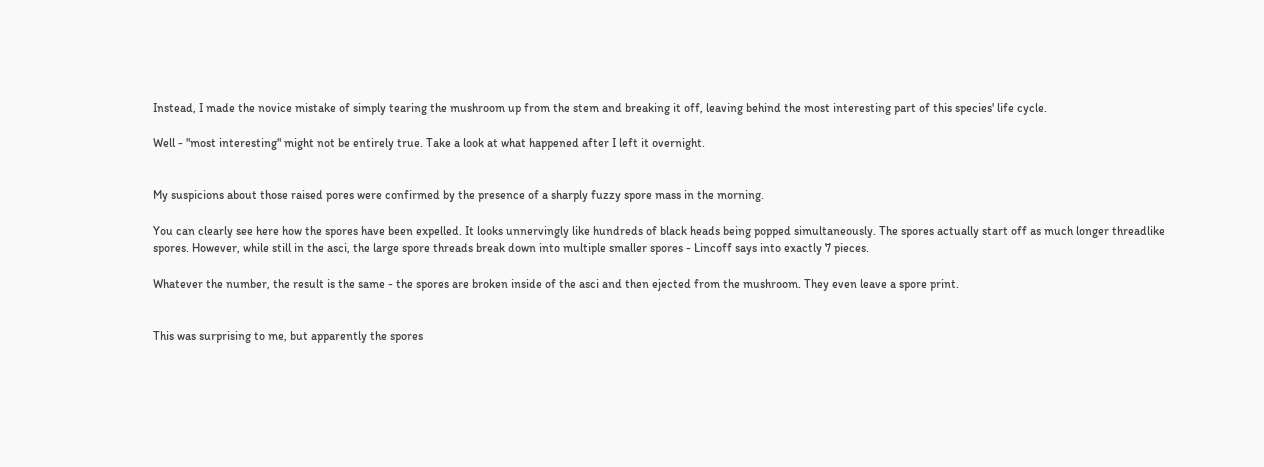Instead, I made the novice mistake of simply tearing the mushroom up from the stem and breaking it off, leaving behind the most interesting part of this species' life cycle.

Well - "most interesting" might not be entirely true. Take a look at what happened after I left it overnight.


My suspicions about those raised pores were confirmed by the presence of a sharply fuzzy spore mass in the morning.

You can clearly see here how the spores have been expelled. It looks unnervingly like hundreds of black heads being popped simultaneously. The spores actually start off as much longer threadlike spores. However, while still in the asci, the large spore threads break down into multiple smaller spores - Lincoff says into exactly 7 pieces.

Whatever the number, the result is the same - the spores are broken inside of the asci and then ejected from the mushroom. They even leave a spore print.


This was surprising to me, but apparently the spores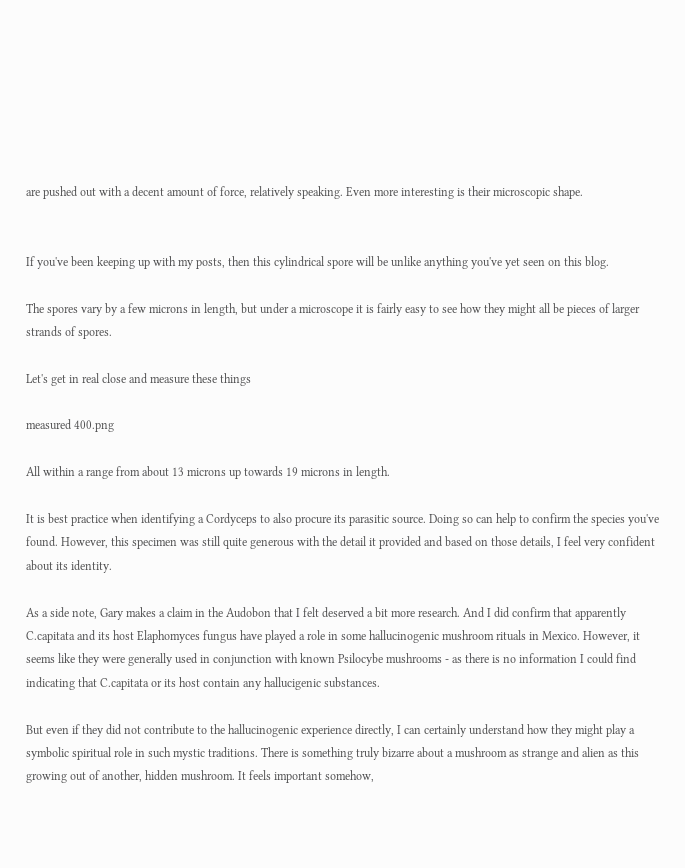are pushed out with a decent amount of force, relatively speaking. Even more interesting is their microscopic shape.


If you've been keeping up with my posts, then this cylindrical spore will be unlike anything you've yet seen on this blog.

The spores vary by a few microns in length, but under a microscope it is fairly easy to see how they might all be pieces of larger strands of spores.

Let's get in real close and measure these things

measured 400.png

All within a range from about 13 microns up towards 19 microns in length.

It is best practice when identifying a Cordyceps to also procure its parasitic source. Doing so can help to confirm the species you've found. However, this specimen was still quite generous with the detail it provided and based on those details, I feel very confident about its identity.

As a side note, Gary makes a claim in the Audobon that I felt deserved a bit more research. And I did confirm that apparently C.capitata and its host Elaphomyces fungus have played a role in some hallucinogenic mushroom rituals in Mexico. However, it seems like they were generally used in conjunction with known Psilocybe mushrooms - as there is no information I could find indicating that C.capitata or its host contain any hallucigenic substances.

But even if they did not contribute to the hallucinogenic experience directly, I can certainly understand how they might play a symbolic spiritual role in such mystic traditions. There is something truly bizarre about a mushroom as strange and alien as this growing out of another, hidden mushroom. It feels important somehow,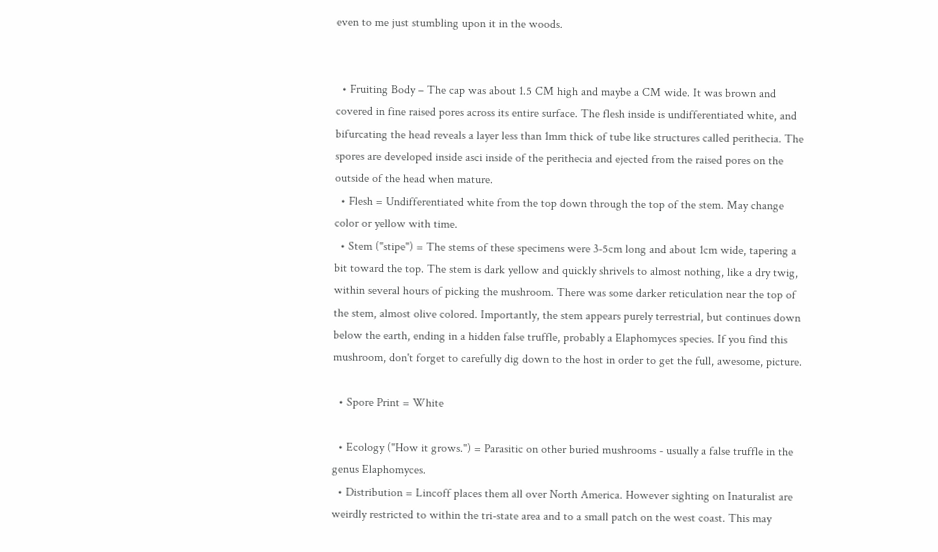even to me just stumbling upon it in the woods.


  • Fruiting Body – The cap was about 1.5 CM high and maybe a CM wide. It was brown and covered in fine raised pores across its entire surface. The flesh inside is undifferentiated white, and bifurcating the head reveals a layer less than 1mm thick of tube like structures called perithecia. The spores are developed inside asci inside of the perithecia and ejected from the raised pores on the outside of the head when mature.
  • Flesh = Undifferentiated white from the top down through the top of the stem. May change color or yellow with time.
  • Stem ("stipe") = The stems of these specimens were 3-5cm long and about 1cm wide, tapering a bit toward the top. The stem is dark yellow and quickly shrivels to almost nothing, like a dry twig, within several hours of picking the mushroom. There was some darker reticulation near the top of the stem, almost olive colored. Importantly, the stem appears purely terrestrial, but continues down below the earth, ending in a hidden false truffle, probably a Elaphomyces species. If you find this mushroom, don't forget to carefully dig down to the host in order to get the full, awesome, picture.

  • Spore Print = White

  • Ecology ("How it grows.") = Parasitic on other buried mushrooms - usually a false truffle in the genus Elaphomyces.
  • Distribution = Lincoff places them all over North America. However sighting on Inaturalist are weirdly restricted to within the tri-state area and to a small patch on the west coast. This may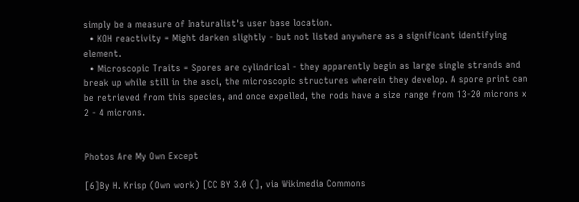simply be a measure of Inaturalist's user base location.
  • KOH reactivity = Might darken slightly - but not listed anywhere as a significant identifying element.
  • Microscopic Traits = Spores are cylindrical - they apparently begin as large single strands and break up while still in the asci, the microscopic structures wherein they develop. A spore print can be retrieved from this species, and once expelled, the rods have a size range from 13-20 microns x 2 - 4 microns.


Photos Are My Own Except

[6]By H. Krisp (Own work) [CC BY 3.0 (], via Wikimedia Commons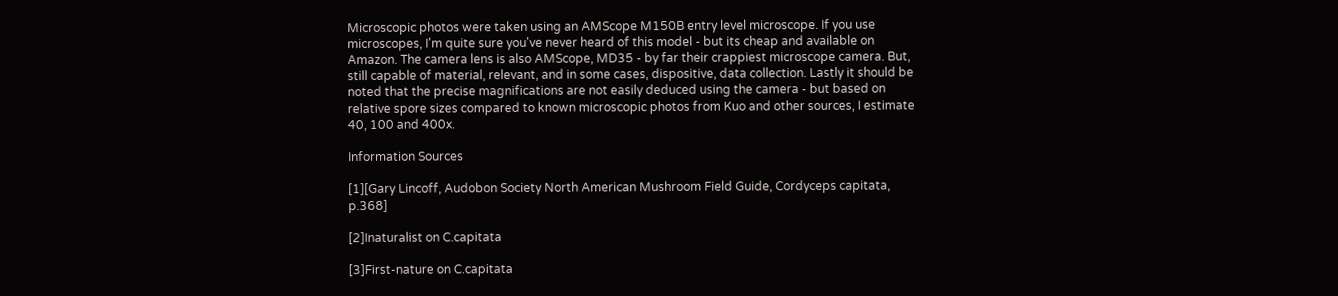Microscopic photos were taken using an AMScope M150B entry level microscope. If you use microscopes, I'm quite sure you've never heard of this model - but its cheap and available on Amazon. The camera lens is also AMScope, MD35 - by far their crappiest microscope camera. But, still capable of material, relevant, and in some cases, dispositive, data collection. Lastly it should be noted that the precise magnifications are not easily deduced using the camera - but based on relative spore sizes compared to known microscopic photos from Kuo and other sources, I estimate 40, 100 and 400x.

Information Sources

[1][Gary Lincoff, Audobon Society North American Mushroom Field Guide, Cordyceps capitata, p.368]

[2]Inaturalist on C.capitata

[3]First-nature on C.capitata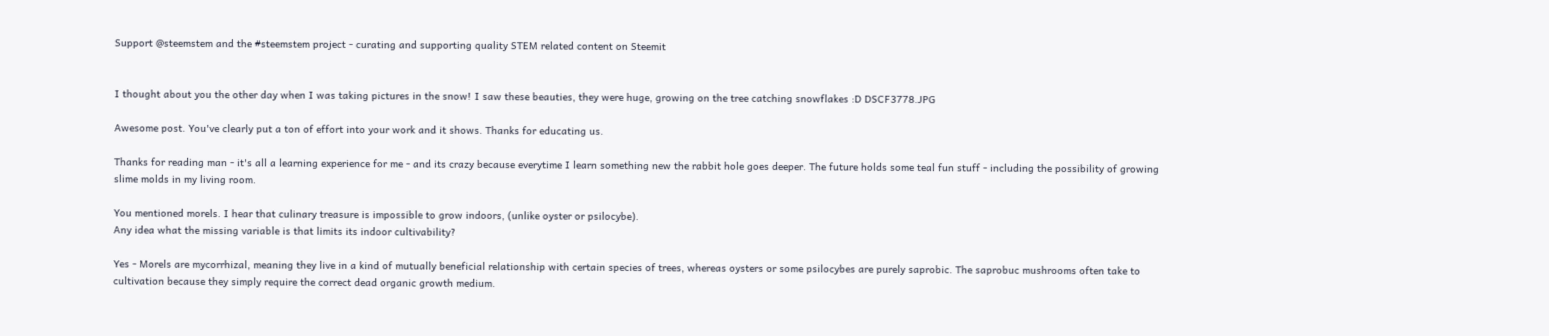Support @steemstem and the #steemstem project - curating and supporting quality STEM related content on Steemit


I thought about you the other day when I was taking pictures in the snow! I saw these beauties, they were huge, growing on the tree catching snowflakes :D DSCF3778.JPG

Awesome post. You've clearly put a ton of effort into your work and it shows. Thanks for educating us.

Thanks for reading man - it's all a learning experience for me - and its crazy because everytime I learn something new the rabbit hole goes deeper. The future holds some teal fun stuff - including the possibility of growing slime molds in my living room.

You mentioned morels. I hear that culinary treasure is impossible to grow indoors, (unlike oyster or psilocybe).
Any idea what the missing variable is that limits its indoor cultivability?

Yes - Morels are mycorrhizal, meaning they live in a kind of mutually beneficial relationship with certain species of trees, whereas oysters or some psilocybes are purely saprobic. The saprobuc mushrooms often take to cultivation because they simply require the correct dead organic growth medium.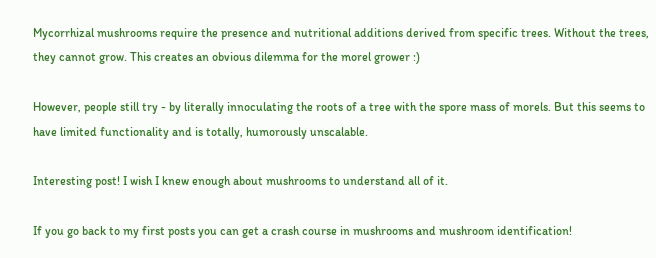Mycorrhizal mushrooms require the presence and nutritional additions derived from specific trees. Without the trees, they cannot grow. This creates an obvious dilemma for the morel grower :)

However, people still try - by literally innoculating the roots of a tree with the spore mass of morels. But this seems to have limited functionality and is totally, humorously unscalable.

Interesting post! I wish I knew enough about mushrooms to understand all of it.

If you go back to my first posts you can get a crash course in mushrooms and mushroom identification!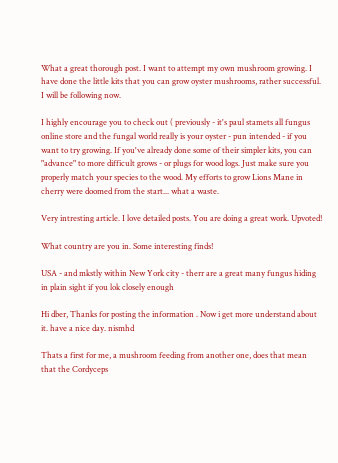What a great thorough post. I want to attempt my own mushroom growing. I have done the little kits that you can grow oyster mushrooms, rather successful. I will be following now.

I highly encourage you to check out ( previously - it's paul stamets all fungus online store and the fungal world really is your oyster - pun intended - if you want to try growing. If you've already done some of their simpler kits, you can "advance" to more difficult grows - or plugs for wood logs. Just make sure you properly match your species to the wood. My efforts to grow Lions Mane in cherry were doomed from the start... what a waste.

Very intresting article. I love detailed posts. You are doing a great work. Upvoted!

What country are you in. Some interesting finds!

USA - and mkstly within New York city - therr are a great many fungus hiding in plain sight if you lok closely enough

Hi dber, Thanks for posting the information . Now i get more understand about it. have a nice day. nismhd

Thats a first for me, a mushroom feeding from another one, does that mean that the Cordyceps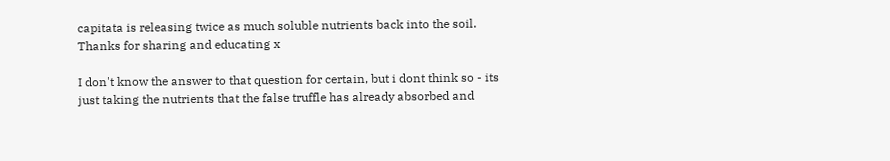capitata is releasing twice as much soluble nutrients back into the soil. Thanks for sharing and educating x

I don't know the answer to that question for certain, but i dont think so - its just taking the nutrients that the false truffle has already absorbed and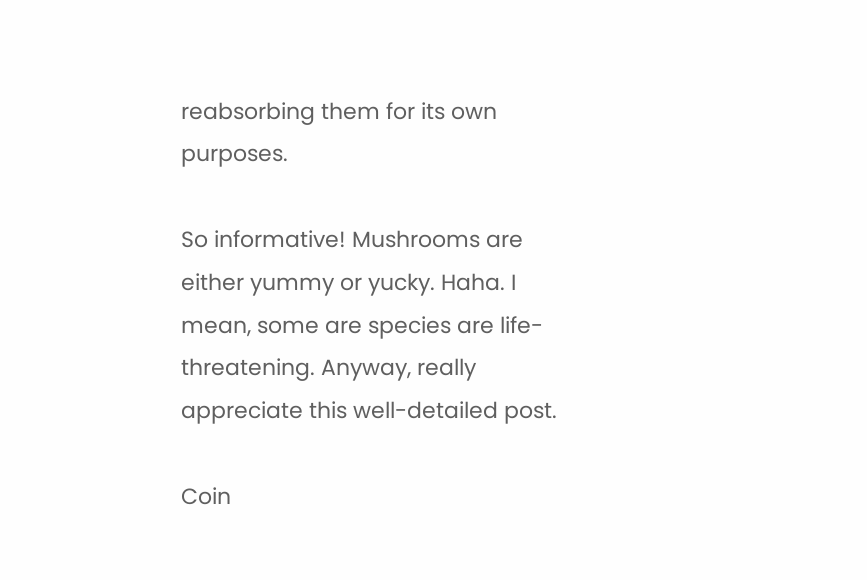reabsorbing them for its own purposes.

So informative! Mushrooms are either yummy or yucky. Haha. I mean, some are species are life-threatening. Anyway, really appreciate this well-detailed post.

Coin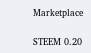Marketplace

STEEM 0.20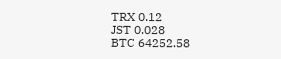TRX 0.12
JST 0.028
BTC 64252.58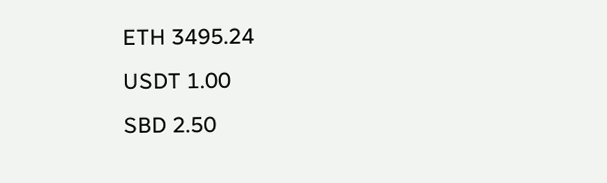ETH 3495.24
USDT 1.00
SBD 2.50